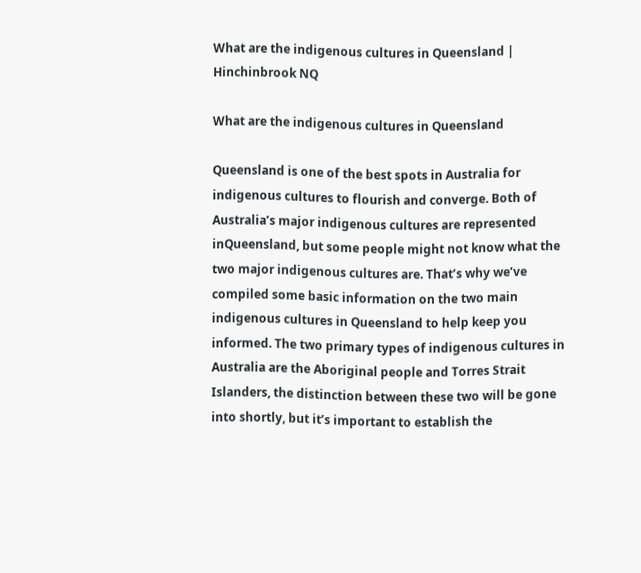What are the indigenous cultures in Queensland | Hinchinbrook NQ

What are the indigenous cultures in Queensland

Queensland is one of the best spots in Australia for indigenous cultures to flourish and converge. Both of Australia’s major indigenous cultures are represented inQueensland, but some people might not know what the two major indigenous cultures are. That’s why we’ve compiled some basic information on the two main indigenous cultures in Queensland to help keep you informed. The two primary types of indigenous cultures in Australia are the Aboriginal people and Torres Strait Islanders, the distinction between these two will be gone into shortly, but it’s important to establish the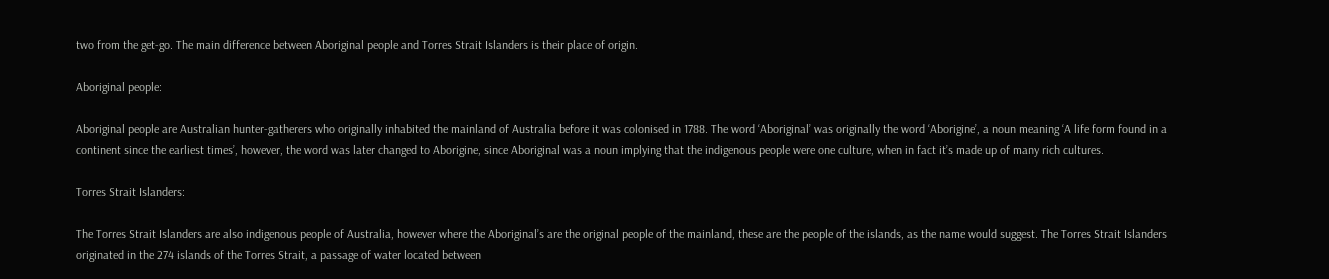two from the get-go. The main difference between Aboriginal people and Torres Strait Islanders is their place of origin.

Aboriginal people:

Aboriginal people are Australian hunter-gatherers who originally inhabited the mainland of Australia before it was colonised in 1788. The word ‘Aboriginal’ was originally the word ‘Aborigine’, a noun meaning ‘A life form found in a continent since the earliest times’, however, the word was later changed to Aborigine, since Aboriginal was a noun implying that the indigenous people were one culture, when in fact it’s made up of many rich cultures.

Torres Strait Islanders:

The Torres Strait Islanders are also indigenous people of Australia, however where the Aboriginal’s are the original people of the mainland, these are the people of the islands, as the name would suggest. The Torres Strait Islanders originated in the 274 islands of the Torres Strait, a passage of water located between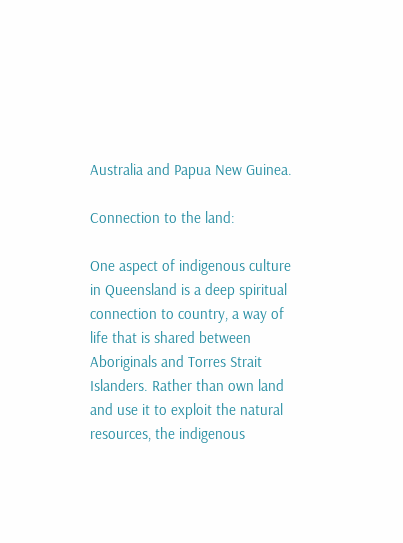Australia and Papua New Guinea.

Connection to the land:

One aspect of indigenous culture in Queensland is a deep spiritual connection to country, a way of life that is shared between Aboriginals and Torres Strait Islanders. Rather than own land and use it to exploit the natural resources, the indigenous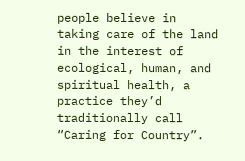people believe in taking care of the land in the interest of ecological, human, and spiritual health, a practice they’d traditionally call “Caring for Country”.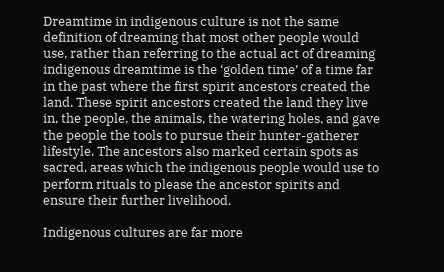Dreamtime in indigenous culture is not the same definition of dreaming that most other people would use, rather than referring to the actual act of dreaming indigenous dreamtime is the ‘golden time’ of a time far in the past where the first spirit ancestors created the land. These spirit ancestors created the land they live in, the people, the animals, the watering holes, and gave the people the tools to pursue their hunter-gatherer lifestyle. The ancestors also marked certain spots as sacred, areas which the indigenous people would use to perform rituals to please the ancestor spirits and ensure their further livelihood.

Indigenous cultures are far more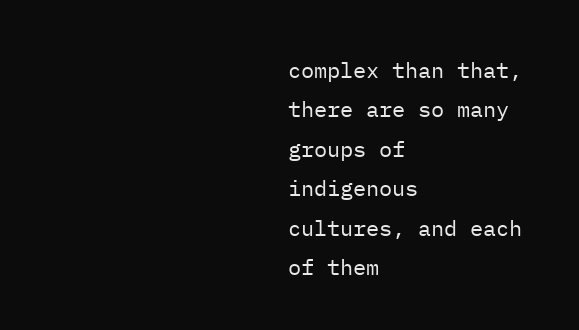complex than that, there are so many groups of indigenous cultures, and each of them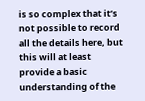is so complex that it’s not possible to record all the details here, but this will at least provide a basic understanding of the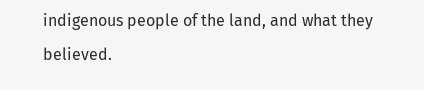indigenous people of the land, and what they believed.